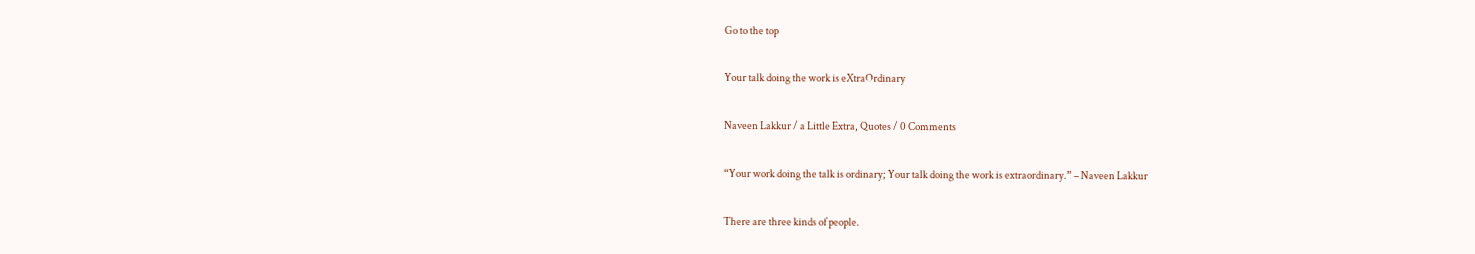Go to the top

Your talk doing the work is eXtraOrdinary

Naveen Lakkur / a Little Extra, Quotes / 0 Comments

“Your work doing the talk is ordinary; Your talk doing the work is extraordinary.” – Naveen Lakkur

There are three kinds of people.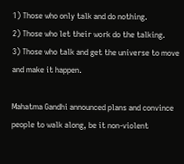1) Those who only talk and do nothing.
2) Those who let their work do the talking.
3) Those who talk and get the universe to move and make it happen.

Mahatma Gandhi announced plans and convince people to walk along, be it non-violent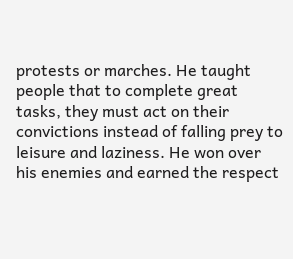protests or marches. He taught people that to complete great tasks, they must act on their convictions instead of falling prey to leisure and laziness. He won over his enemies and earned the respect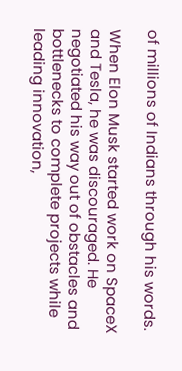of millions of Indians through his words.

When Elon Musk started work on SpaceX and Tesla, he was discouraged. He negotiated his way out of obstacles and bottlenecks to complete projects while leading innovation,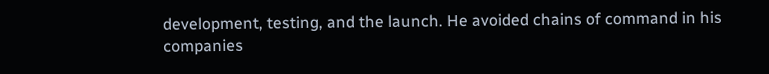development, testing, and the launch. He avoided chains of command in his companies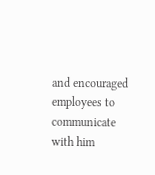and encouraged employees to communicate with him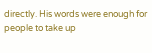directly. His words were enough for people to take up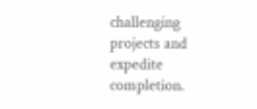challenging projects and expedite completion.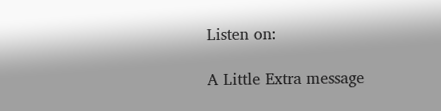Listen on:

A Little Extra message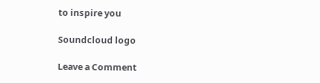to inspire you

Soundcloud logo

Leave a Comment